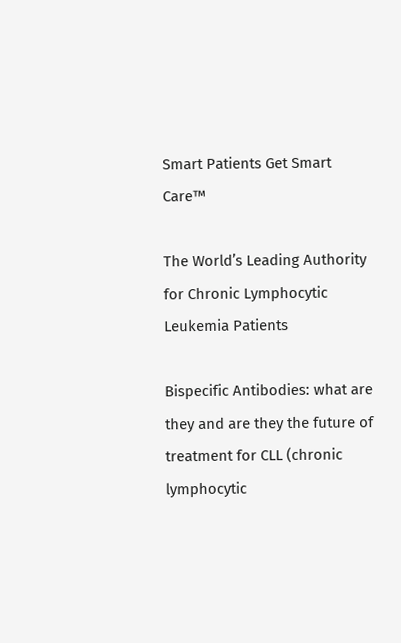Smart Patients Get Smart Care™

The World’s Leading Authority for Chronic Lymphocytic Leukemia Patients

Bispecific Antibodies: what are they and are they the future of treatment for CLL (chronic lymphocytic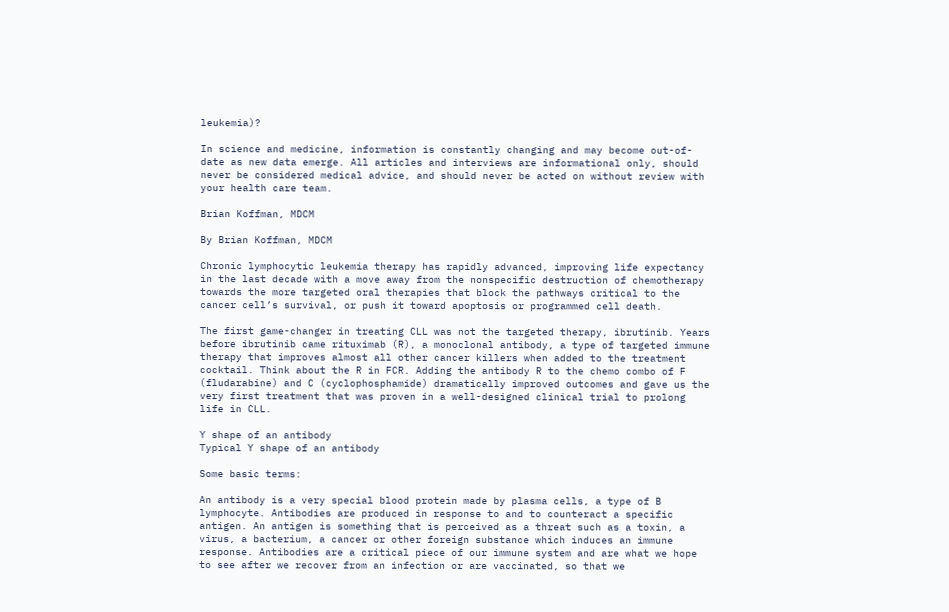leukemia)?

In science and medicine, information is constantly changing and may become out-of-date as new data emerge. All articles and interviews are informational only, should never be considered medical advice, and should never be acted on without review with your health care team.

Brian Koffman, MDCM

By Brian Koffman, MDCM

Chronic lymphocytic leukemia therapy has rapidly advanced, improving life expectancy in the last decade with a move away from the nonspecific destruction of chemotherapy towards the more targeted oral therapies that block the pathways critical to the cancer cell’s survival, or push it toward apoptosis or programmed cell death.

The first game-changer in treating CLL was not the targeted therapy, ibrutinib. Years before ibrutinib came rituximab (R), a monoclonal antibody, a type of targeted immune therapy that improves almost all other cancer killers when added to the treatment cocktail. Think about the R in FCR. Adding the antibody R to the chemo combo of F (fludarabine) and C (cyclophosphamide) dramatically improved outcomes and gave us the very first treatment that was proven in a well-designed clinical trial to prolong life in CLL.

Y shape of an antibody
Typical Y shape of an antibody

Some basic terms:

An antibody is a very special blood protein made by plasma cells, a type of B lymphocyte. Antibodies are produced in response to and to counteract a specific antigen. An antigen is something that is perceived as a threat such as a toxin, a virus, a bacterium, a cancer or other foreign substance which induces an immune response. Antibodies are a critical piece of our immune system and are what we hope to see after we recover from an infection or are vaccinated, so that we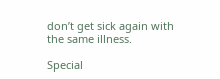don’t get sick again with the same illness.

Special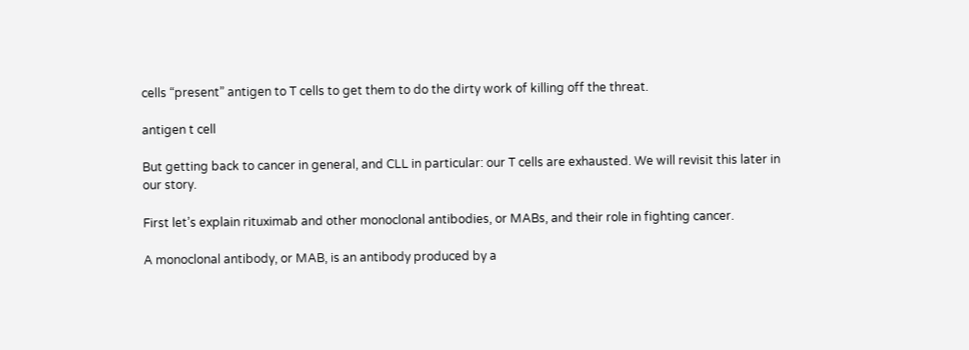cells “present” antigen to T cells to get them to do the dirty work of killing off the threat.

antigen t cell

But getting back to cancer in general, and CLL in particular: our T cells are exhausted. We will revisit this later in our story.

First let’s explain rituximab and other monoclonal antibodies, or MABs, and their role in fighting cancer.

A monoclonal antibody, or MAB, is an antibody produced by a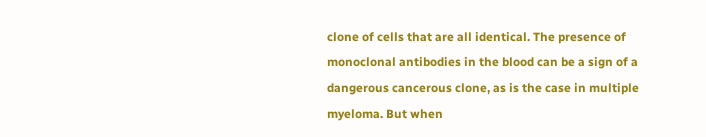clone of cells that are all identical. The presence of monoclonal antibodies in the blood can be a sign of a dangerous cancerous clone, as is the case in multiple myeloma. But when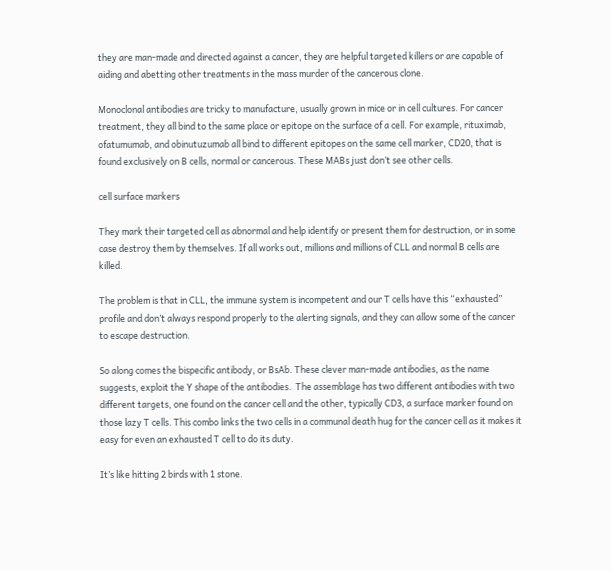they are man-made and directed against a cancer, they are helpful targeted killers or are capable of aiding and abetting other treatments in the mass murder of the cancerous clone.

Monoclonal antibodies are tricky to manufacture, usually grown in mice or in cell cultures. For cancer treatment, they all bind to the same place or epitope on the surface of a cell. For example, rituximab, ofatumumab, and obinutuzumab all bind to different epitopes on the same cell marker, CD20, that is found exclusively on B cells, normal or cancerous. These MABs just don’t see other cells.

cell surface markers

They mark their targeted cell as abnormal and help identify or present them for destruction, or in some case destroy them by themselves. If all works out, millions and millions of CLL and normal B cells are killed.

The problem is that in CLL, the immune system is incompetent and our T cells have this “exhausted” profile and don’t always respond properly to the alerting signals, and they can allow some of the cancer to escape destruction.

So along comes the bispecific antibody, or BsAb. These clever man-made antibodies, as the name suggests, exploit the Y shape of the antibodies.  The assemblage has two different antibodies with two different targets, one found on the cancer cell and the other, typically CD3, a surface marker found on those lazy T cells. This combo links the two cells in a communal death hug for the cancer cell as it makes it easy for even an exhausted T cell to do its duty.

It’s like hitting 2 birds with 1 stone.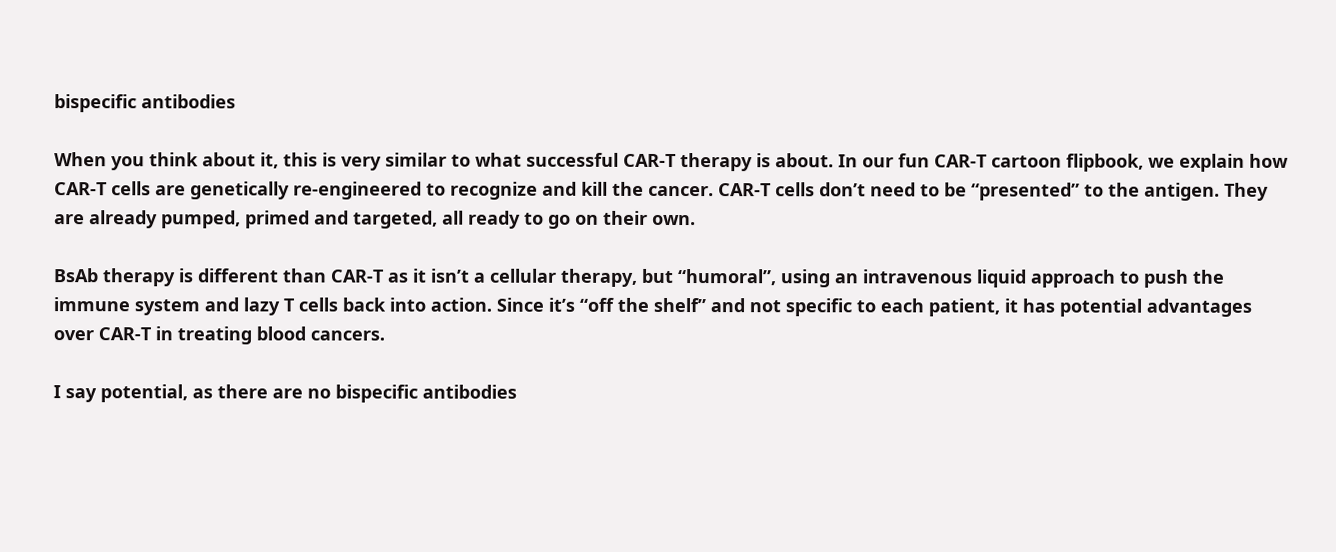bispecific antibodies

When you think about it, this is very similar to what successful CAR-T therapy is about. In our fun CAR-T cartoon flipbook, we explain how CAR-T cells are genetically re-engineered to recognize and kill the cancer. CAR-T cells don’t need to be “presented” to the antigen. They are already pumped, primed and targeted, all ready to go on their own.

BsAb therapy is different than CAR-T as it isn’t a cellular therapy, but “humoral”, using an intravenous liquid approach to push the immune system and lazy T cells back into action. Since it’s “off the shelf” and not specific to each patient, it has potential advantages over CAR-T in treating blood cancers.

I say potential, as there are no bispecific antibodies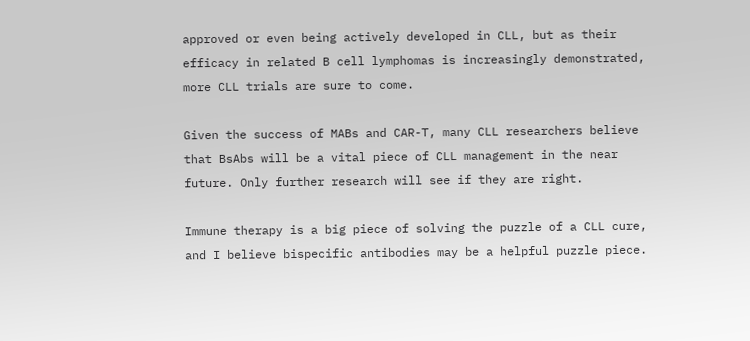approved or even being actively developed in CLL, but as their efficacy in related B cell lymphomas is increasingly demonstrated, more CLL trials are sure to come.

Given the success of MABs and CAR-T, many CLL researchers believe that BsAbs will be a vital piece of CLL management in the near future. Only further research will see if they are right.

Immune therapy is a big piece of solving the puzzle of a CLL cure, and I believe bispecific antibodies may be a helpful puzzle piece.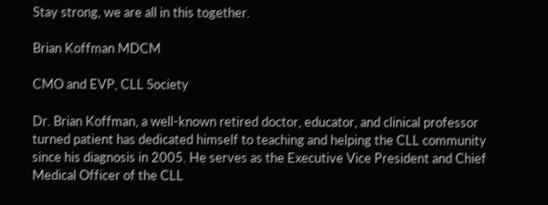Stay strong, we are all in this together.

Brian Koffman MDCM

CMO and EVP, CLL Society

Dr. Brian Koffman, a well-known retired doctor, educator, and clinical professor turned patient has dedicated himself to teaching and helping the CLL community since his diagnosis in 2005. He serves as the Executive Vice President and Chief Medical Officer of the CLL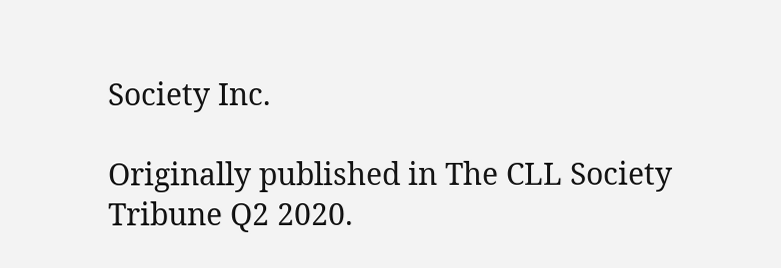Society Inc.

Originally published in The CLL Society Tribune Q2 2020.